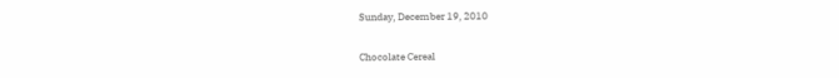Sunday, December 19, 2010

Chocolate Cereal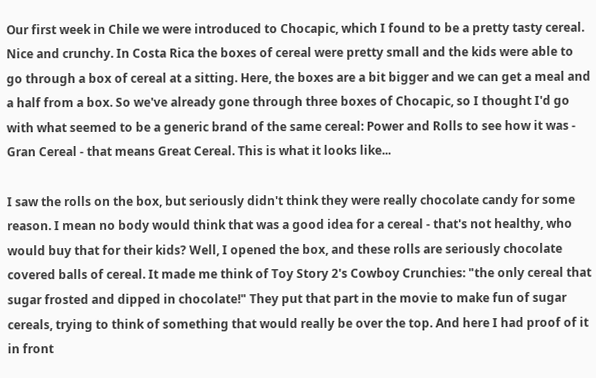Our first week in Chile we were introduced to Chocapic, which I found to be a pretty tasty cereal. Nice and crunchy. In Costa Rica the boxes of cereal were pretty small and the kids were able to go through a box of cereal at a sitting. Here, the boxes are a bit bigger and we can get a meal and a half from a box. So we've already gone through three boxes of Chocapic, so I thought I'd go with what seemed to be a generic brand of the same cereal: Power and Rolls to see how it was - Gran Cereal - that means Great Cereal. This is what it looks like...

I saw the rolls on the box, but seriously didn't think they were really chocolate candy for some reason. I mean no body would think that was a good idea for a cereal - that's not healthy, who would buy that for their kids? Well, I opened the box, and these rolls are seriously chocolate covered balls of cereal. It made me think of Toy Story 2's Cowboy Crunchies: "the only cereal that sugar frosted and dipped in chocolate!" They put that part in the movie to make fun of sugar cereals, trying to think of something that would really be over the top. And here I had proof of it in front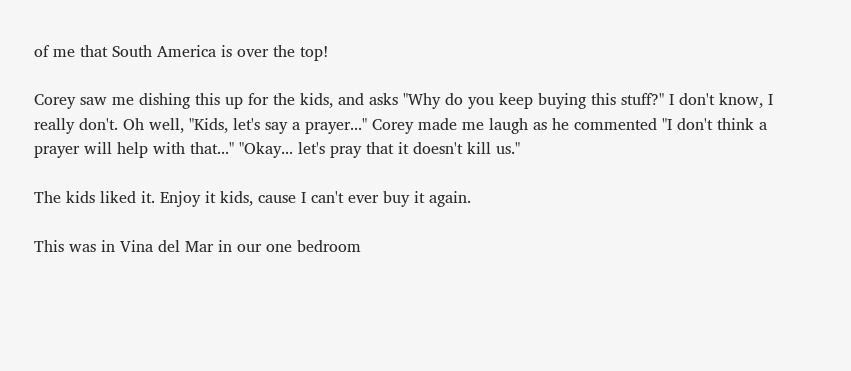of me that South America is over the top!

Corey saw me dishing this up for the kids, and asks "Why do you keep buying this stuff?" I don't know, I really don't. Oh well, "Kids, let's say a prayer..." Corey made me laugh as he commented "I don't think a prayer will help with that..." "Okay... let's pray that it doesn't kill us."

The kids liked it. Enjoy it kids, cause I can't ever buy it again.

This was in Vina del Mar in our one bedroom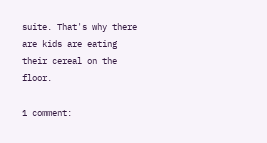suite. That's why there are kids are eating their cereal on the floor.

1 comment: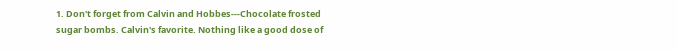1. Don't forget from Calvin and Hobbes---Chocolate frosted sugar bombs. Calvin's favorite. Nothing like a good dose of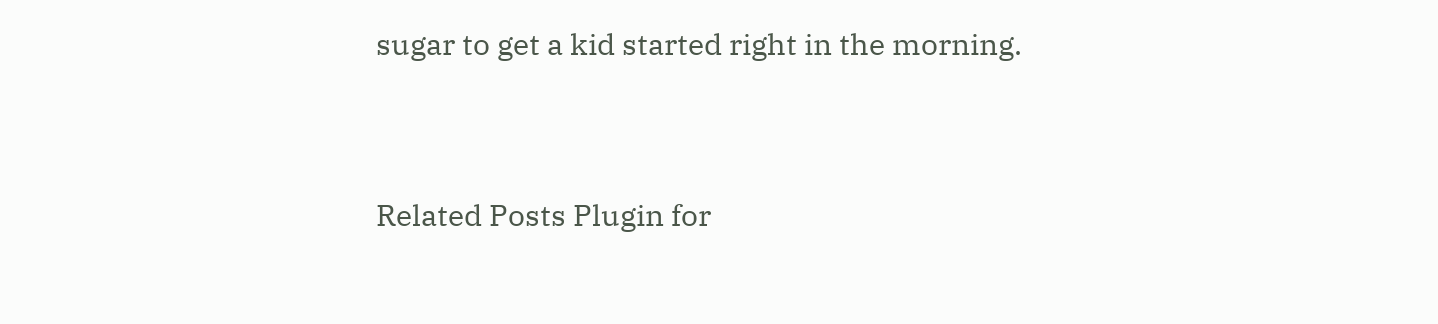sugar to get a kid started right in the morning.


Related Posts Plugin for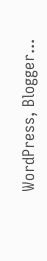WordPress, Blogger...